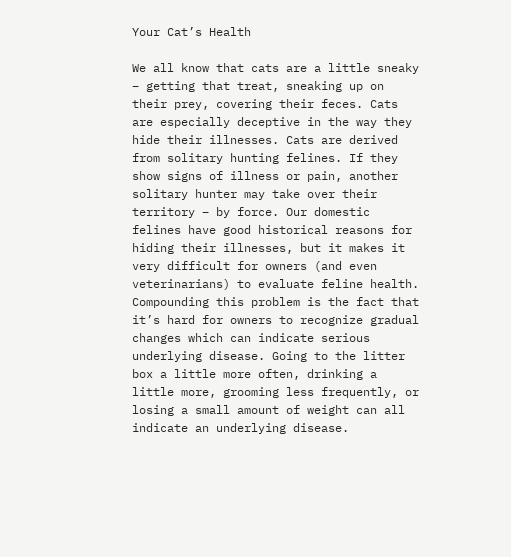Your Cat’s Health

We all know that cats are a little sneaky – getting that treat, sneaking up on their prey, covering their feces. Cats are especially deceptive in the way they hide their illnesses. Cats are derived from solitary hunting felines. If they show signs of illness or pain, another solitary hunter may take over their territory – by force. Our domestic felines have good historical reasons for hiding their illnesses, but it makes it very difficult for owners (and even veterinarians) to evaluate feline health. Compounding this problem is the fact that it’s hard for owners to recognize gradual changes which can indicate serious underlying disease. Going to the litter box a little more often, drinking a little more, grooming less frequently, or losing a small amount of weight can all indicate an underlying disease.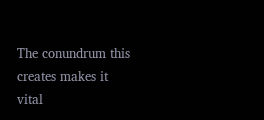The conundrum this creates makes it vital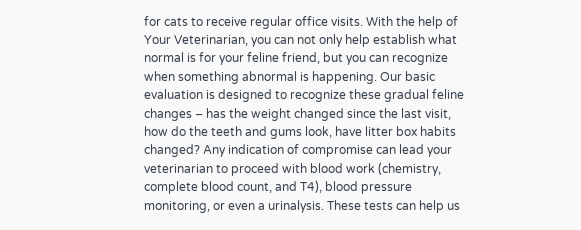for cats to receive regular office visits. With the help of Your Veterinarian, you can not only help establish what normal is for your feline friend, but you can recognize when something abnormal is happening. Our basic evaluation is designed to recognize these gradual feline changes – has the weight changed since the last visit, how do the teeth and gums look, have litter box habits changed? Any indication of compromise can lead your veterinarian to proceed with blood work (chemistry, complete blood count, and T4), blood pressure monitoring, or even a urinalysis. These tests can help us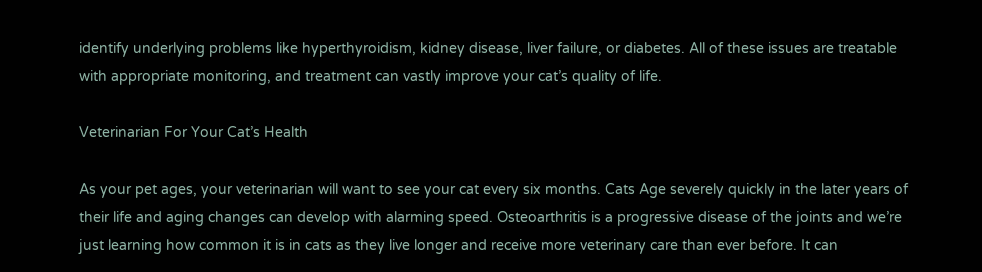identify underlying problems like hyperthyroidism, kidney disease, liver failure, or diabetes. All of these issues are treatable with appropriate monitoring, and treatment can vastly improve your cat’s quality of life.

Veterinarian For Your Cat’s Health

As your pet ages, your veterinarian will want to see your cat every six months. Cats Age severely quickly in the later years of their life and aging changes can develop with alarming speed. Osteoarthritis is a progressive disease of the joints and we’re just learning how common it is in cats as they live longer and receive more veterinary care than ever before. It can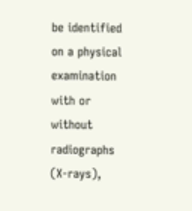be identified on a physical examination with or without radiographs (X-rays),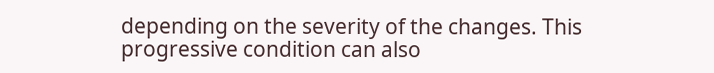depending on the severity of the changes. This progressive condition can also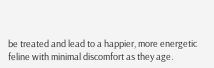be treated and lead to a happier, more energetic feline with minimal discomfort as they age.